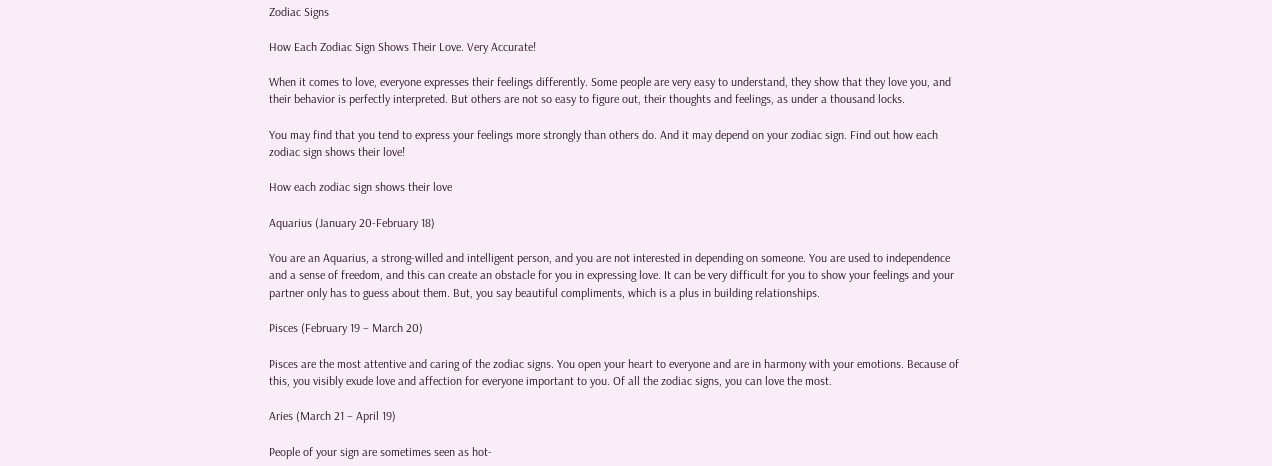Zodiac Signs

How Each Zodiac Sign Shows Their Love. Very Accurate!

When it comes to love, everyone expresses their feelings differently. Some people are very easy to understand, they show that they love you, and their behavior is perfectly interpreted. But others are not so easy to figure out, their thoughts and feelings, as under a thousand locks.

You may find that you tend to express your feelings more strongly than others do. And it may depend on your zodiac sign. Find out how each zodiac sign shows their love!

How each zodiac sign shows their love

Aquarius (January 20-February 18)

You are an Aquarius, a strong-willed and intelligent person, and you are not interested in depending on someone. You are used to independence and a sense of freedom, and this can create an obstacle for you in expressing love. It can be very difficult for you to show your feelings and your partner only has to guess about them. But, you say beautiful compliments, which is a plus in building relationships.

Pisces (February 19 – March 20)

Pisces are the most attentive and caring of the zodiac signs. You open your heart to everyone and are in harmony with your emotions. Because of this, you visibly exude love and affection for everyone important to you. Of all the zodiac signs, you can love the most.

Aries (March 21 – April 19)

People of your sign are sometimes seen as hot-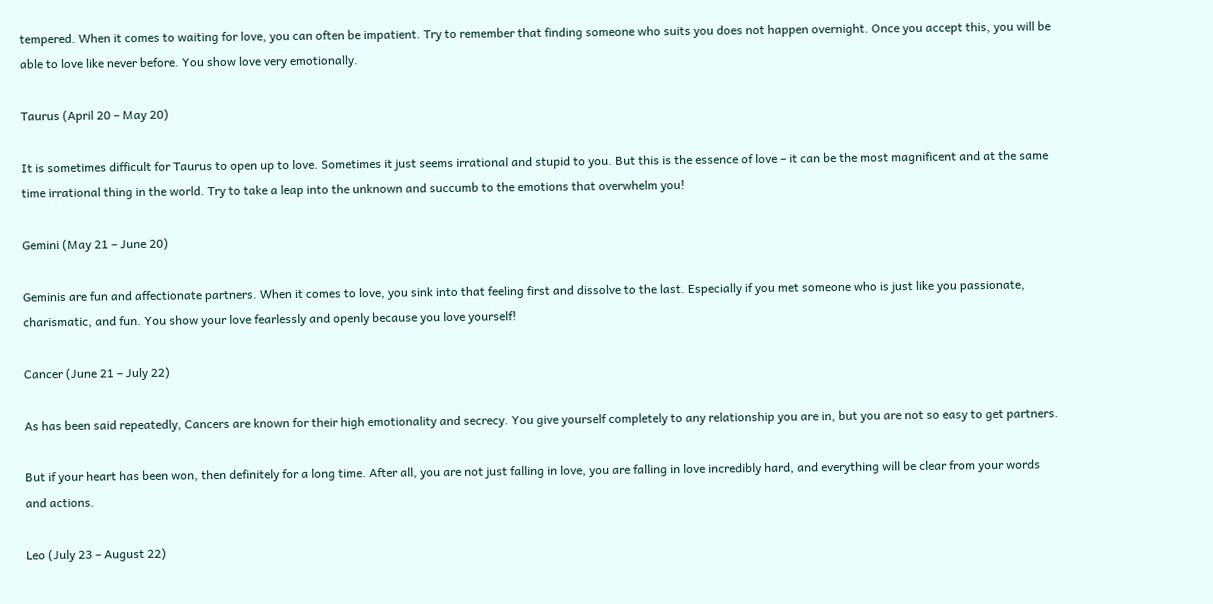tempered. When it comes to waiting for love, you can often be impatient. Try to remember that finding someone who suits you does not happen overnight. Once you accept this, you will be able to love like never before. You show love very emotionally.

Taurus (April 20 – May 20)

It is sometimes difficult for Taurus to open up to love. Sometimes it just seems irrational and stupid to you. But this is the essence of love – it can be the most magnificent and at the same time irrational thing in the world. Try to take a leap into the unknown and succumb to the emotions that overwhelm you!

Gemini (May 21 – June 20)

Geminis are fun and affectionate partners. When it comes to love, you sink into that feeling first and dissolve to the last. Especially if you met someone who is just like you passionate, charismatic, and fun. You show your love fearlessly and openly because you love yourself!

Cancer (June 21 – July 22)

As has been said repeatedly, Cancers are known for their high emotionality and secrecy. You give yourself completely to any relationship you are in, but you are not so easy to get partners.

But if your heart has been won, then definitely for a long time. After all, you are not just falling in love, you are falling in love incredibly hard, and everything will be clear from your words and actions.

Leo (July 23 – August 22)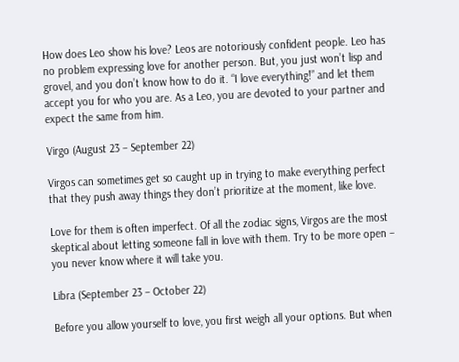How does Leo show his love? Leos are notoriously confident people. Leo has no problem expressing love for another person. But, you just won’t lisp and grovel, and you don’t know how to do it. “I love everything!” and let them accept you for who you are. As a Leo, you are devoted to your partner and expect the same from him.

Virgo (August 23 – September 22)

Virgos can sometimes get so caught up in trying to make everything perfect that they push away things they don’t prioritize at the moment, like love.

Love for them is often imperfect. Of all the zodiac signs, Virgos are the most skeptical about letting someone fall in love with them. Try to be more open – you never know where it will take you.

Libra (September 23 – October 22)

Before you allow yourself to love, you first weigh all your options. But when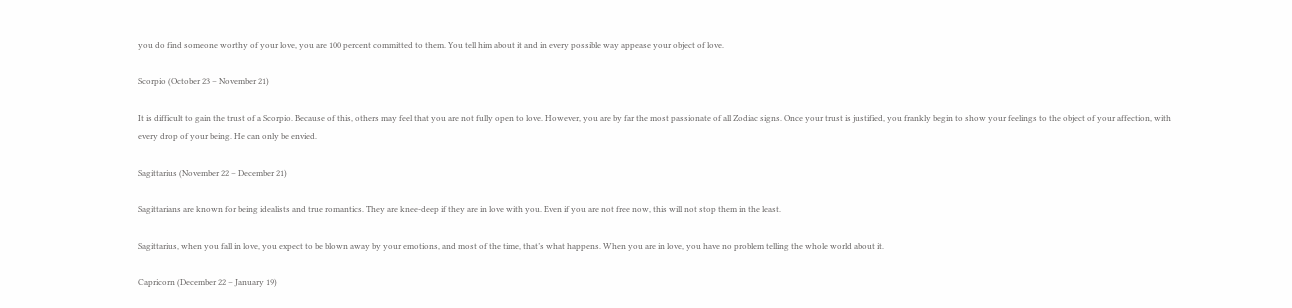you do find someone worthy of your love, you are 100 percent committed to them. You tell him about it and in every possible way appease your object of love.

Scorpio (October 23 – November 21)

It is difficult to gain the trust of a Scorpio. Because of this, others may feel that you are not fully open to love. However, you are by far the most passionate of all Zodiac signs. Once your trust is justified, you frankly begin to show your feelings to the object of your affection, with every drop of your being. He can only be envied.

Sagittarius (November 22 – December 21)

Sagittarians are known for being idealists and true romantics. They are knee-deep if they are in love with you. Even if you are not free now, this will not stop them in the least.

Sagittarius, when you fall in love, you expect to be blown away by your emotions, and most of the time, that’s what happens. When you are in love, you have no problem telling the whole world about it.

Capricorn (December 22 – January 19)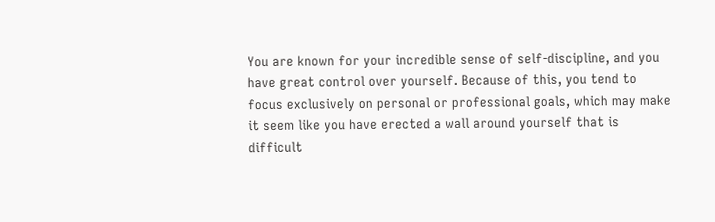You are known for your incredible sense of self-discipline, and you have great control over yourself. Because of this, you tend to focus exclusively on personal or professional goals, which may make it seem like you have erected a wall around yourself that is difficult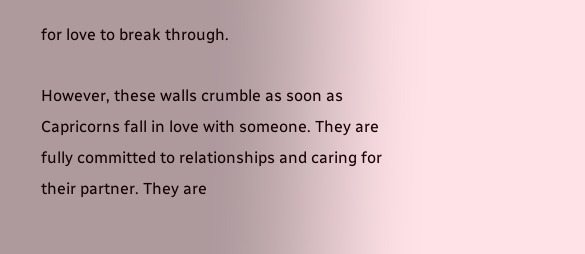for love to break through.

However, these walls crumble as soon as Capricorns fall in love with someone. They are fully committed to relationships and caring for their partner. They are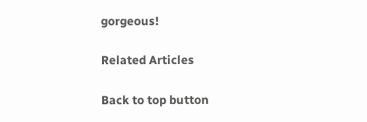gorgeous!

Related Articles

Back to top button